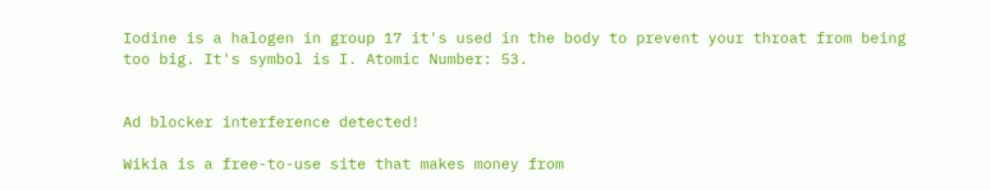Iodine is a halogen in group 17 it's used in the body to prevent your throat from being too big. It's symbol is I. Atomic Number: 53.


Ad blocker interference detected!

Wikia is a free-to-use site that makes money from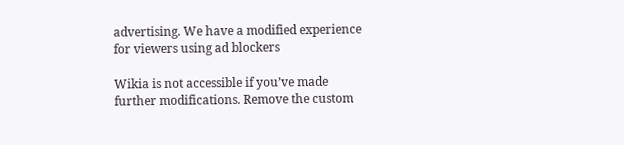advertising. We have a modified experience for viewers using ad blockers

Wikia is not accessible if you’ve made further modifications. Remove the custom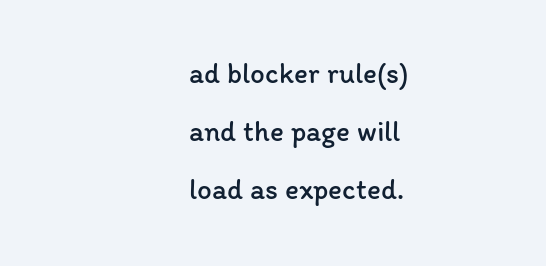ad blocker rule(s) and the page will load as expected.